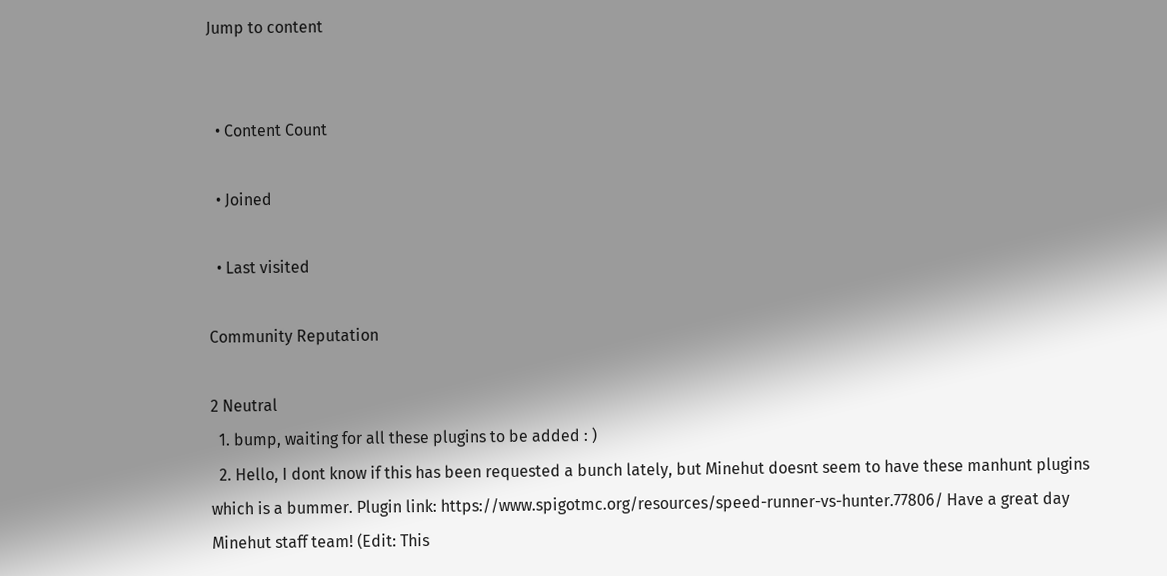Jump to content


  • Content Count

  • Joined

  • Last visited

Community Reputation

2 Neutral
  1. bump, waiting for all these plugins to be added : )
  2. Hello, I dont know if this has been requested a bunch lately, but Minehut doesnt seem to have these manhunt plugins which is a bummer. Plugin link: https://www.spigotmc.org/resources/speed-runner-vs-hunter.77806/ Have a great day Minehut staff team! (Edit: This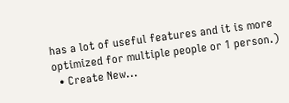has a lot of useful features and it is more optimized for multiple people or 1 person.)
  • Create New...